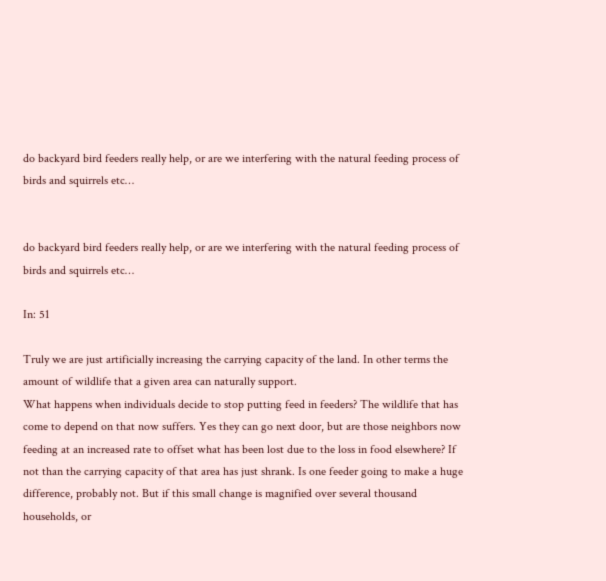do backyard bird feeders really help, or are we interfering with the natural feeding process of birds and squirrels etc…


do backyard bird feeders really help, or are we interfering with the natural feeding process of birds and squirrels etc…

In: 51

Truly we are just artificially increasing the carrying capacity of the land. In other terms the amount of wildlife that a given area can naturally support.
What happens when individuals decide to stop putting feed in feeders? The wildlife that has come to depend on that now suffers. Yes they can go next door, but are those neighbors now feeding at an increased rate to offset what has been lost due to the loss in food elsewhere? If not than the carrying capacity of that area has just shrank. Is one feeder going to make a huge difference, probably not. But if this small change is magnified over several thousand households, or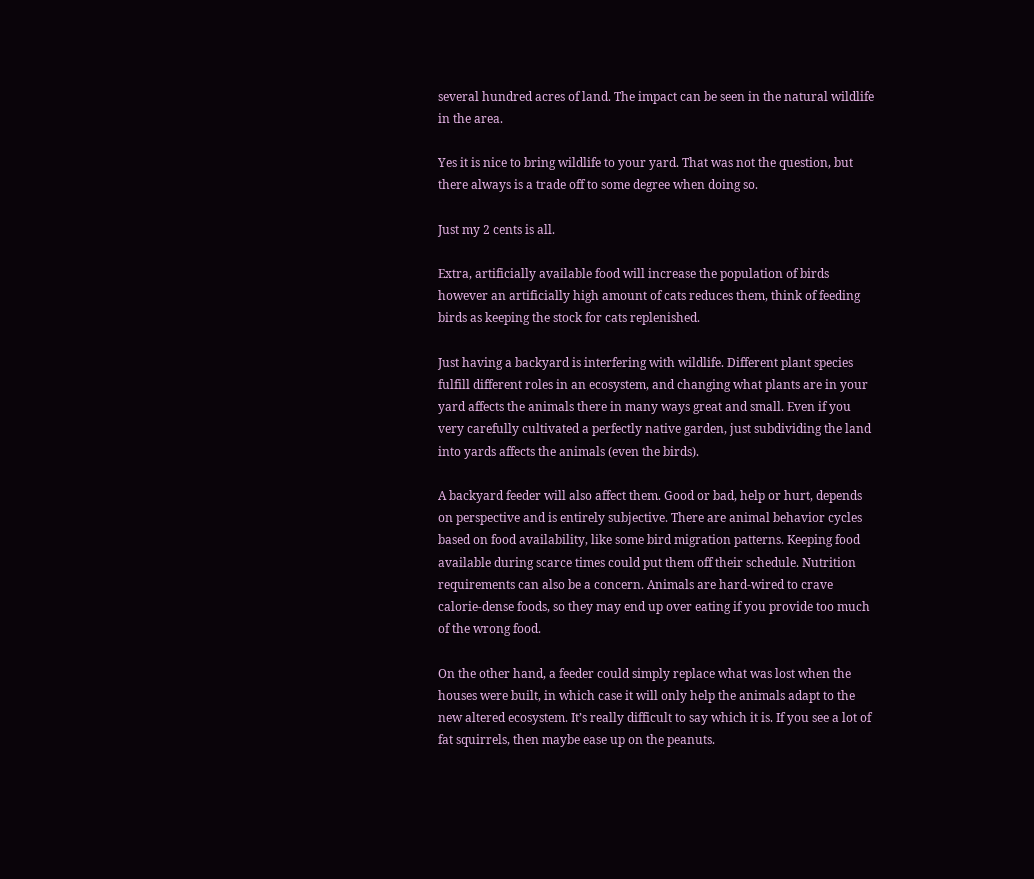several hundred acres of land. The impact can be seen in the natural wildlife in the area.

Yes it is nice to bring wildlife to your yard. That was not the question, but there always is a trade off to some degree when doing so.

Just my 2 cents is all.

Extra, artificially available food will increase the population of birds however an artificially high amount of cats reduces them, think of feeding birds as keeping the stock for cats replenished.

Just having a backyard is interfering with wildlife. Different plant species fulfill different roles in an ecosystem, and changing what plants are in your yard affects the animals there in many ways great and small. Even if you very carefully cultivated a perfectly native garden, just subdividing the land into yards affects the animals (even the birds).

A backyard feeder will also affect them. Good or bad, help or hurt, depends on perspective and is entirely subjective. There are animal behavior cycles based on food availability, like some bird migration patterns. Keeping food available during scarce times could put them off their schedule. Nutrition requirements can also be a concern. Animals are hard-wired to crave calorie-dense foods, so they may end up over eating if you provide too much of the wrong food.

On the other hand, a feeder could simply replace what was lost when the houses were built, in which case it will only help the animals adapt to the new altered ecosystem. It’s really difficult to say which it is. If you see a lot of fat squirrels, then maybe ease up on the peanuts.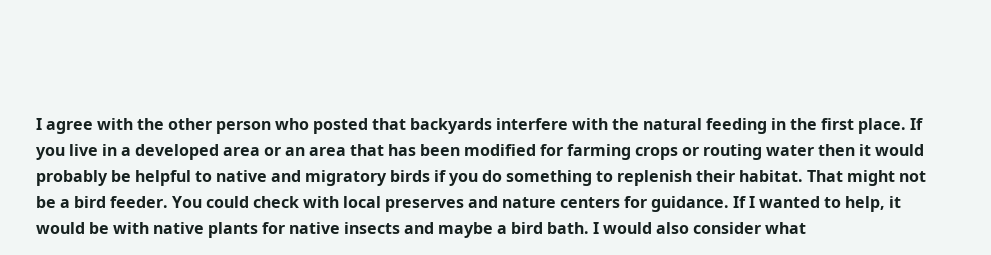I agree with the other person who posted that backyards interfere with the natural feeding in the first place. If you live in a developed area or an area that has been modified for farming crops or routing water then it would probably be helpful to native and migratory birds if you do something to replenish their habitat. That might not be a bird feeder. You could check with local preserves and nature centers for guidance. If I wanted to help, it would be with native plants for native insects and maybe a bird bath. I would also consider what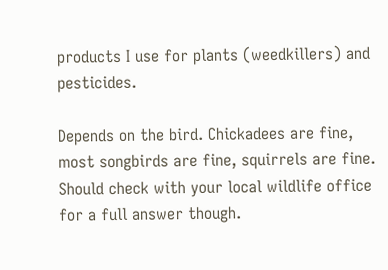products I use for plants (weedkillers) and pesticides.

Depends on the bird. Chickadees are fine, most songbirds are fine, squirrels are fine. Should check with your local wildlife office for a full answer though.